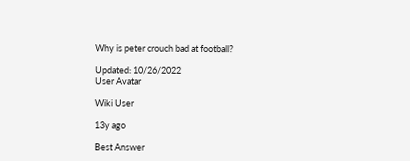Why is peter crouch bad at football?

Updated: 10/26/2022
User Avatar

Wiki User

13y ago

Best Answer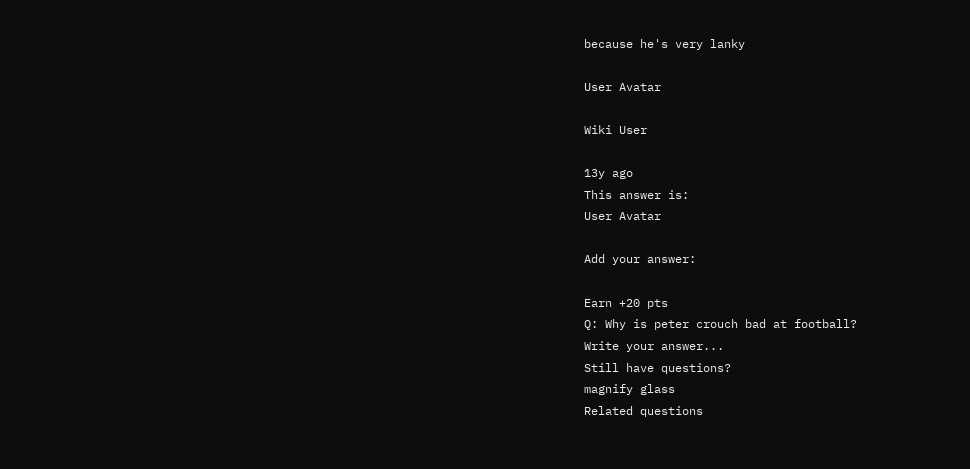because he's very lanky

User Avatar

Wiki User

13y ago
This answer is:
User Avatar

Add your answer:

Earn +20 pts
Q: Why is peter crouch bad at football?
Write your answer...
Still have questions?
magnify glass
Related questions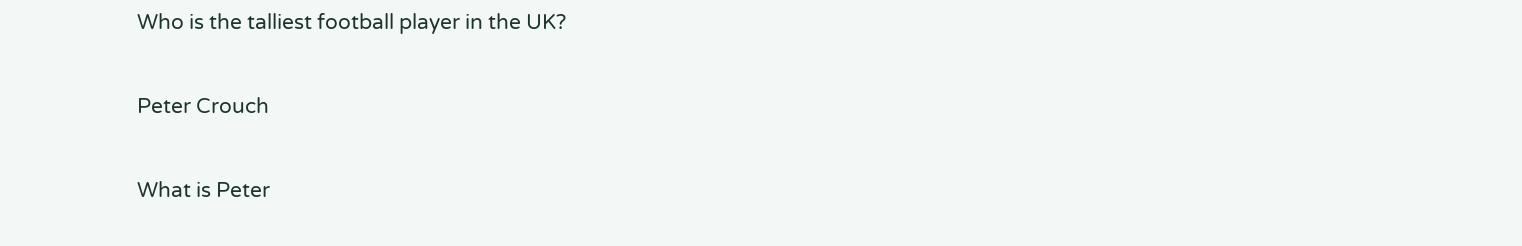Who is the talliest football player in the UK?

Peter Crouch

What is Peter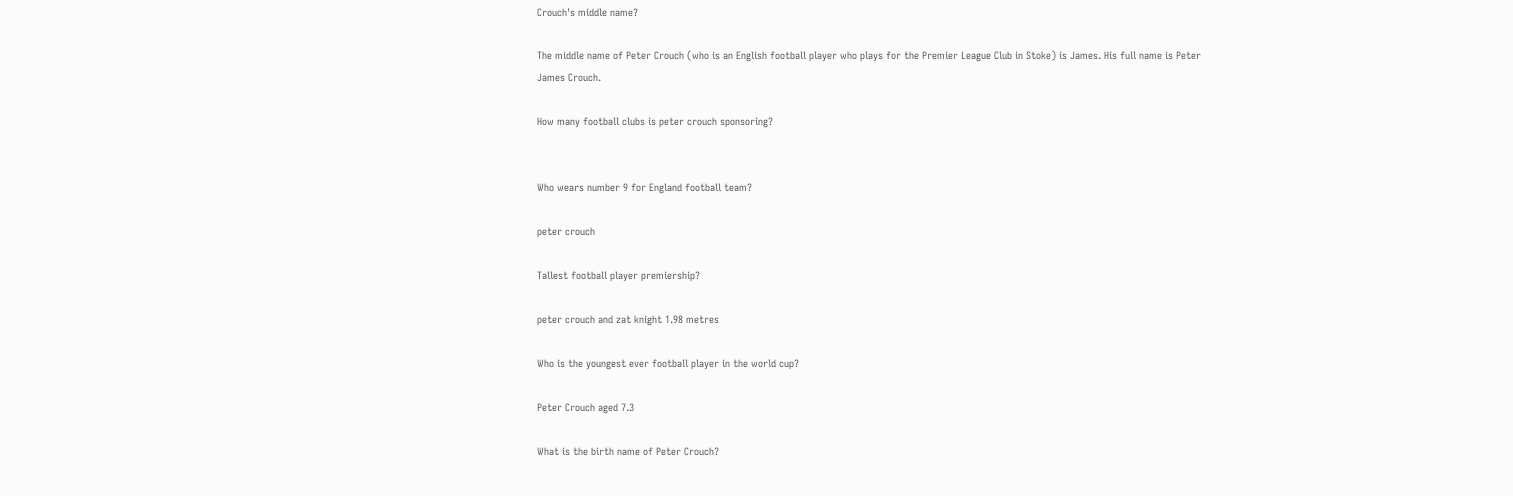Crouch's middle name?

The middle name of Peter Crouch (who is an English football player who plays for the Premier League Club in Stoke) is James. His full name is Peter James Crouch.

How many football clubs is peter crouch sponsoring?


Who wears number 9 for England football team?

peter crouch

Tallest football player premiership?

peter crouch and zat knight 1.98 metres

Who is the youngest ever football player in the world cup?

Peter Crouch aged 7.3

What is the birth name of Peter Crouch?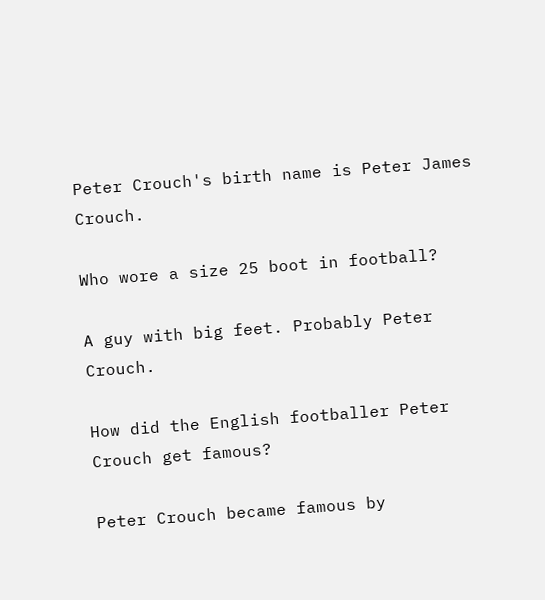Peter Crouch's birth name is Peter James Crouch.

Who wore a size 25 boot in football?

A guy with big feet. Probably Peter Crouch.

How did the English footballer Peter Crouch get famous?

Peter Crouch became famous by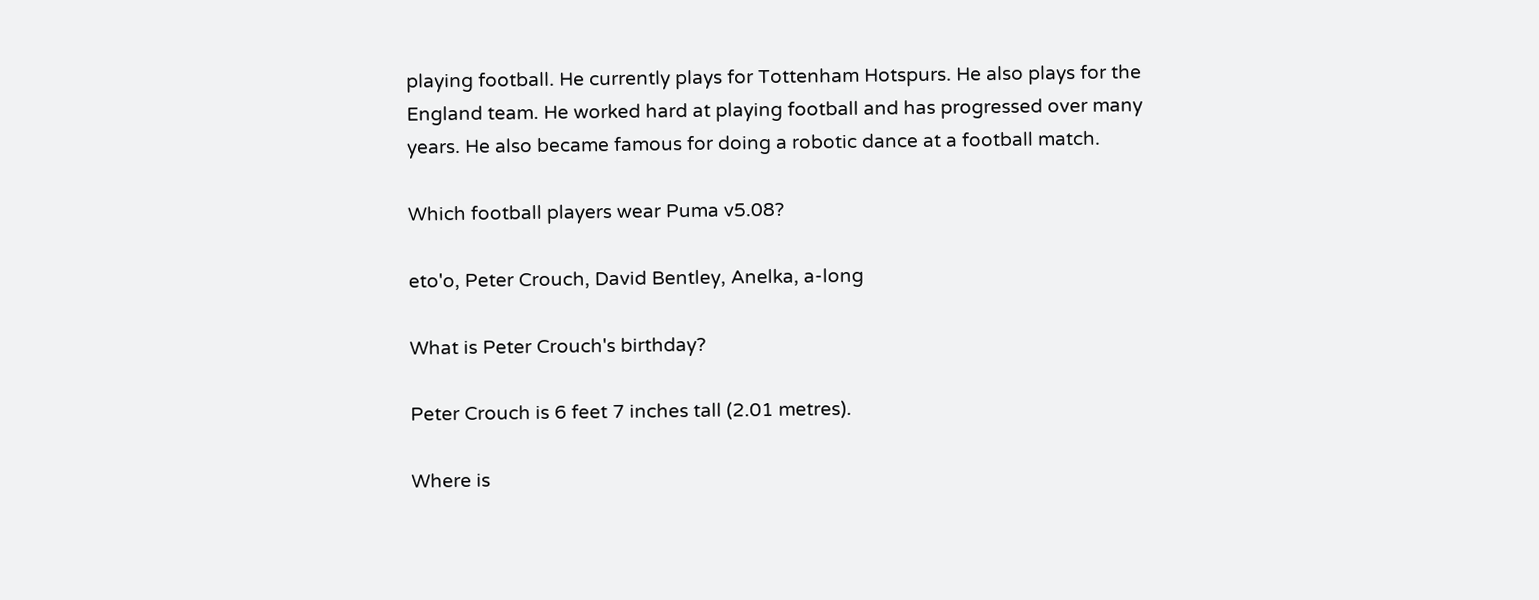playing football. He currently plays for Tottenham Hotspurs. He also plays for the England team. He worked hard at playing football and has progressed over many years. He also became famous for doing a robotic dance at a football match.

Which football players wear Puma v5.08?

eto'o, Peter Crouch, David Bentley, Anelka, a-long

What is Peter Crouch's birthday?

Peter Crouch is 6 feet 7 inches tall (2.01 metres).

Where is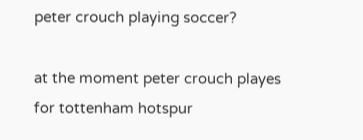peter crouch playing soccer?

at the moment peter crouch playes for tottenham hotspur